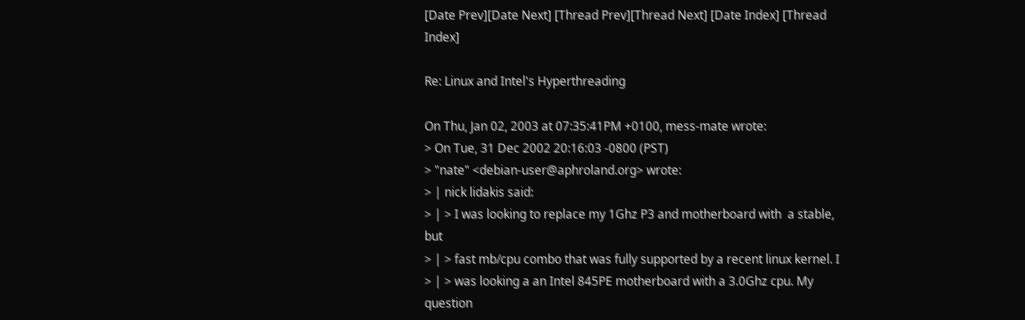[Date Prev][Date Next] [Thread Prev][Thread Next] [Date Index] [Thread Index]

Re: Linux and Intel's Hyperthreading

On Thu, Jan 02, 2003 at 07:35:41PM +0100, mess-mate wrote:
> On Tue, 31 Dec 2002 20:16:03 -0800 (PST)
> "nate" <debian-user@aphroland.org> wrote:
> | nick lidakis said:
> | > I was looking to replace my 1Ghz P3 and motherboard with  a stable,  but
> | > fast mb/cpu combo that was fully supported by a recent linux kernel. I
> | > was looking a an Intel 845PE motherboard with a 3.0Ghz cpu. My question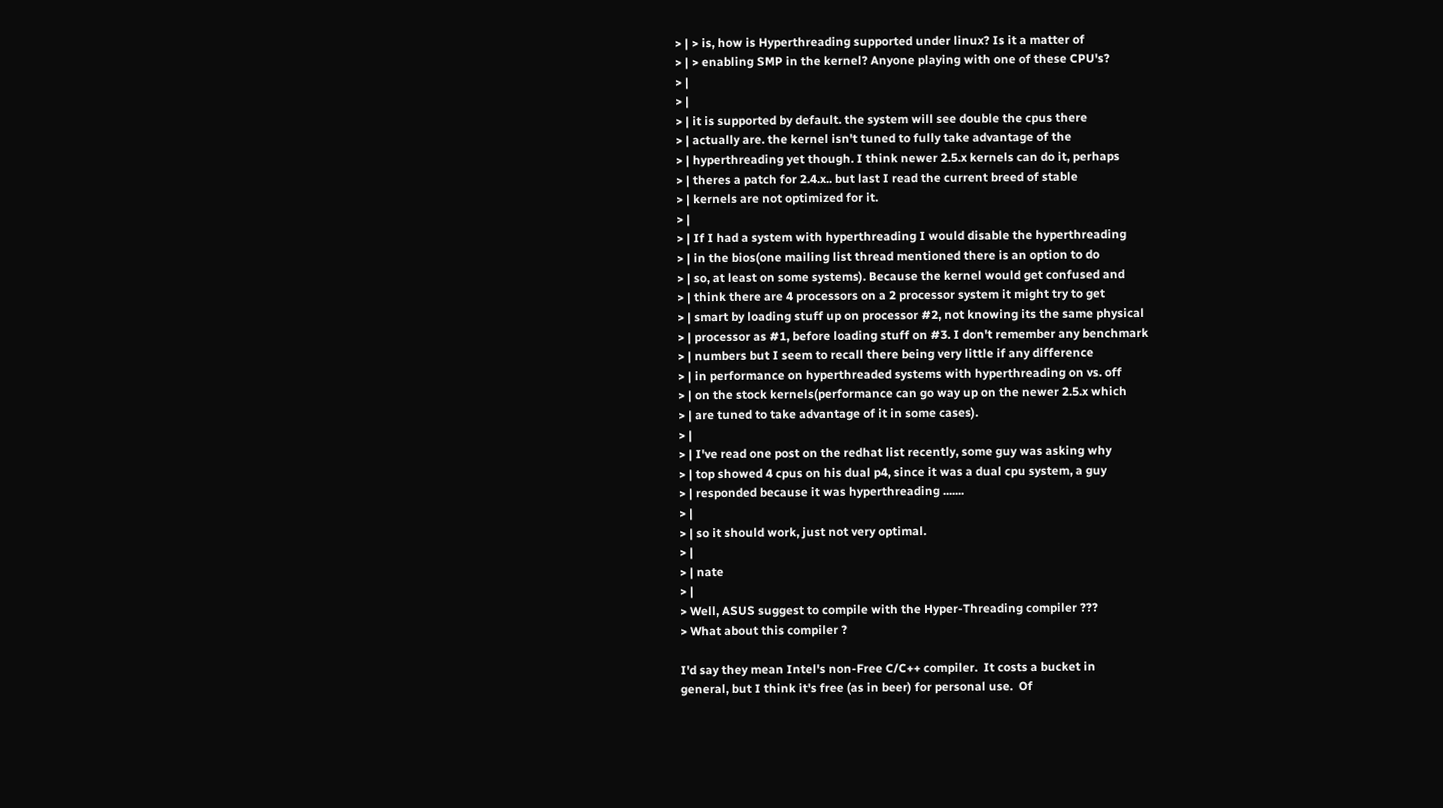> | > is, how is Hyperthreading supported under linux? Is it a matter of
> | > enabling SMP in the kernel? Anyone playing with one of these CPU's?
> |
> |
> | it is supported by default. the system will see double the cpus there
> | actually are. the kernel isn't tuned to fully take advantage of the
> | hyperthreading yet though. I think newer 2.5.x kernels can do it, perhaps
> | theres a patch for 2.4.x.. but last I read the current breed of stable
> | kernels are not optimized for it.
> |
> | If I had a system with hyperthreading I would disable the hyperthreading
> | in the bios(one mailing list thread mentioned there is an option to do
> | so, at least on some systems). Because the kernel would get confused and
> | think there are 4 processors on a 2 processor system it might try to get
> | smart by loading stuff up on processor #2, not knowing its the same physical
> | processor as #1, before loading stuff on #3. I don't remember any benchmark
> | numbers but I seem to recall there being very little if any difference
> | in performance on hyperthreaded systems with hyperthreading on vs. off
> | on the stock kernels(performance can go way up on the newer 2.5.x which
> | are tuned to take advantage of it in some cases).
> |
> | I've read one post on the redhat list recently, some guy was asking why
> | top showed 4 cpus on his dual p4, since it was a dual cpu system, a guy
> | responded because it was hyperthreading .......
> |
> | so it should work, just not very optimal.
> |
> | nate
> |
> Well, ASUS suggest to compile with the Hyper-Threading compiler ???
> What about this compiler ?

I'd say they mean Intel's non-Free C/C++ compiler.  It costs a bucket in
general, but I think it's free (as in beer) for personal use.  Of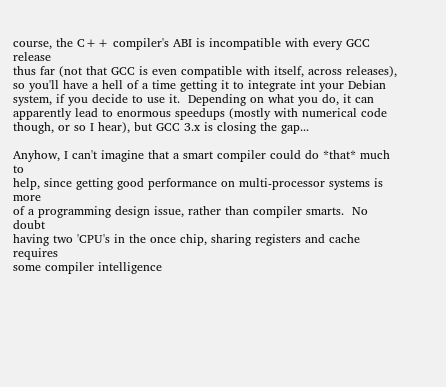course, the C++ compiler's ABI is incompatible with every GCC release
thus far (not that GCC is even compatible with itself, across releases),
so you'll have a hell of a time getting it to integrate int your Debian
system, if you decide to use it.  Depending on what you do, it can
apparently lead to enormous speedups (mostly with numerical code
though, or so I hear), but GCC 3.x is closing the gap...

Anyhow, I can't imagine that a smart compiler could do *that* much to
help, since getting good performance on multi-processor systems is more
of a programming design issue, rather than compiler smarts.  No doubt
having two 'CPU's in the once chip, sharing registers and cache requires
some compiler intelligence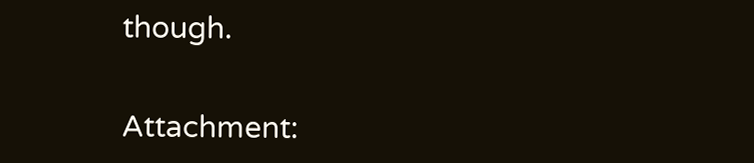though.


Attachment: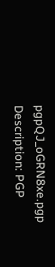pgpQJ_oGRN8xe.pgp
Description: PGP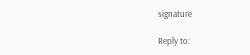signature

Reply to: